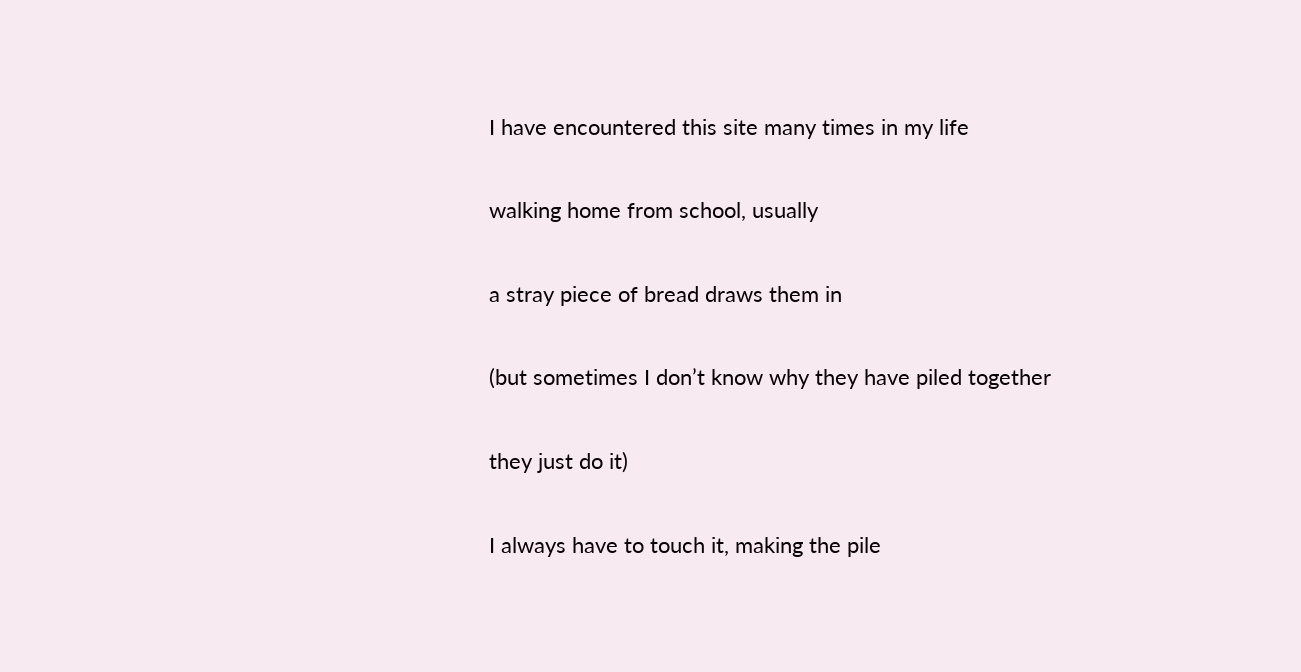I have encountered this site many times in my life

walking home from school, usually

a stray piece of bread draws them in

(but sometimes I don’t know why they have piled together

they just do it)

I always have to touch it, making the pile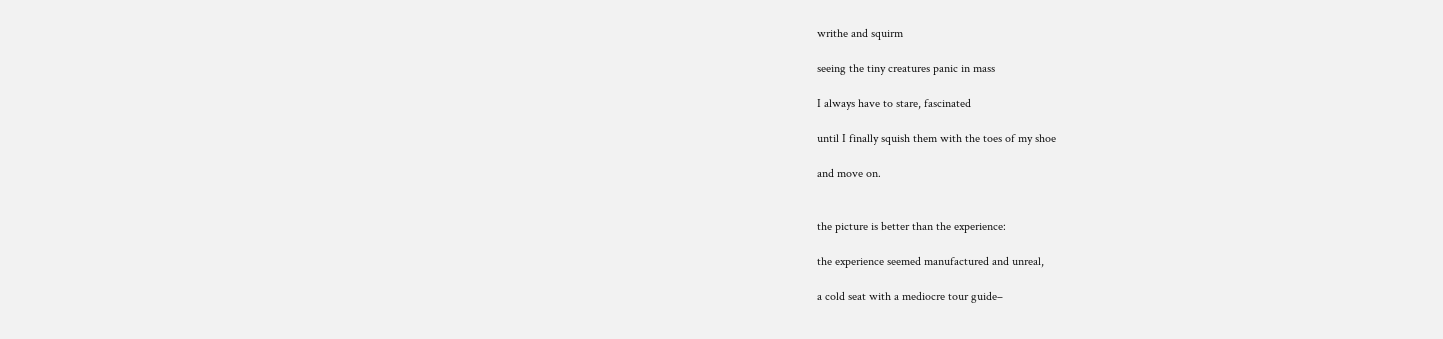writhe and squirm

seeing the tiny creatures panic in mass

I always have to stare, fascinated

until I finally squish them with the toes of my shoe

and move on.


the picture is better than the experience:

the experience seemed manufactured and unreal,

a cold seat with a mediocre tour guide–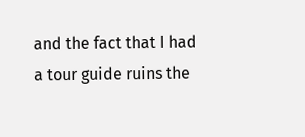and the fact that I had a tour guide ruins the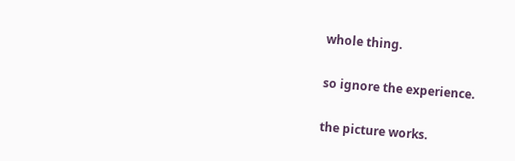whole thing.

so ignore the experience.

the picture works.